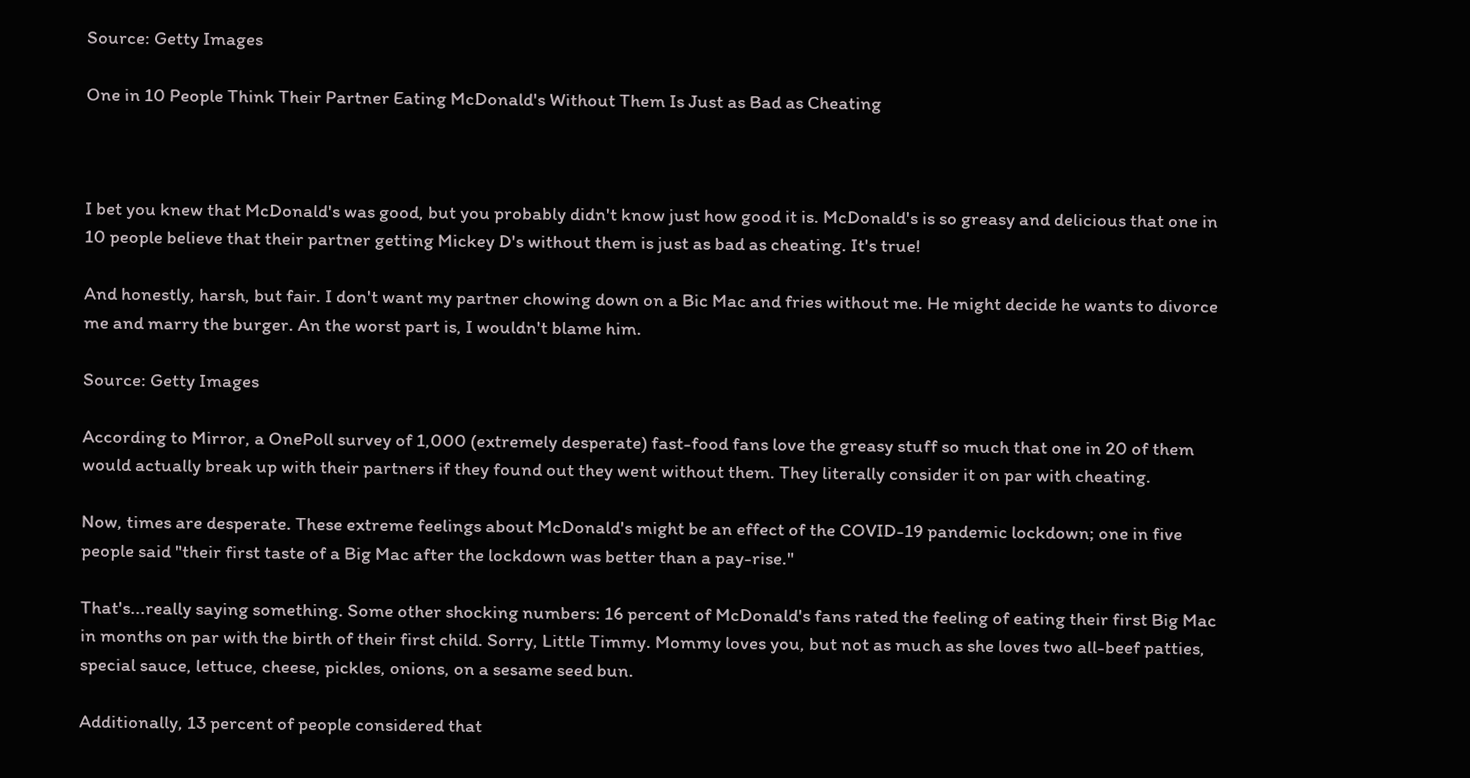Source: Getty Images

One in 10 People Think Their Partner Eating McDonald's Without Them Is Just as Bad as Cheating



I bet you knew that McDonald's was good, but you probably didn't know just how good it is. McDonald's is so greasy and delicious that one in 10 people believe that their partner getting Mickey D's without them is just as bad as cheating. It's true!

And honestly, harsh, but fair. I don't want my partner chowing down on a Bic Mac and fries without me. He might decide he wants to divorce me and marry the burger. An the worst part is, I wouldn't blame him.

Source: Getty Images

According to Mirror, a OnePoll survey of 1,000 (extremely desperate) fast-food fans love the greasy stuff so much that one in 20 of them would actually break up with their partners if they found out they went without them. They literally consider it on par with cheating.

Now, times are desperate. These extreme feelings about McDonald's might be an effect of the COVID-19 pandemic lockdown; one in five people said "their first taste of a Big Mac after the lockdown was better than a pay-rise."

That's...really saying something. Some other shocking numbers: 16 percent of McDonald's fans rated the feeling of eating their first Big Mac in months on par with the birth of their first child. Sorry, Little Timmy. Mommy loves you, but not as much as she loves two all-beef patties, special sauce, lettuce, cheese, pickles, onions, on a sesame seed bun.

Additionally, 13 percent of people considered that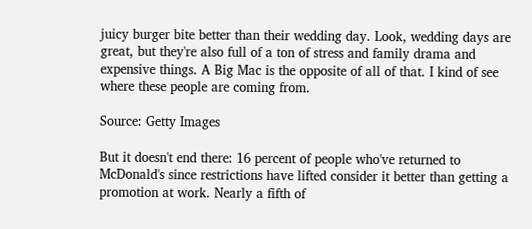juicy burger bite better than their wedding day. Look, wedding days are great, but they're also full of a ton of stress and family drama and expensive things. A Big Mac is the opposite of all of that. I kind of see where these people are coming from.

Source: Getty Images

But it doesn't end there: 16 percent of people who've returned to McDonald's since restrictions have lifted consider it better than getting a promotion at work. Nearly a fifth of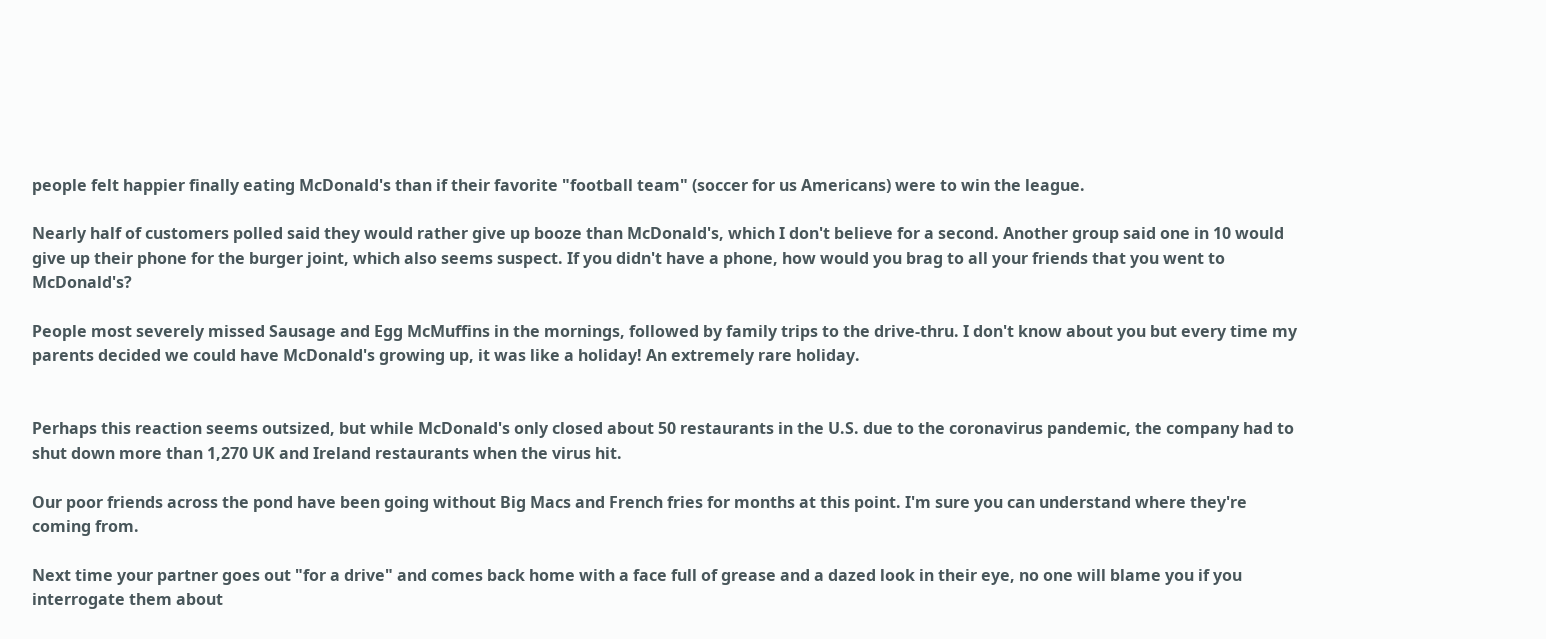people felt happier finally eating McDonald's than if their favorite "football team" (soccer for us Americans) were to win the league.

Nearly half of customers polled said they would rather give up booze than McDonald's, which I don't believe for a second. Another group said one in 10 would give up their phone for the burger joint, which also seems suspect. If you didn't have a phone, how would you brag to all your friends that you went to McDonald's?

People most severely missed Sausage and Egg McMuffins in the mornings, followed by family trips to the drive-thru. I don't know about you but every time my parents decided we could have McDonald's growing up, it was like a holiday! An extremely rare holiday.


Perhaps this reaction seems outsized, but while McDonald's only closed about 50 restaurants in the U.S. due to the coronavirus pandemic, the company had to shut down more than 1,270 UK and Ireland restaurants when the virus hit.

Our poor friends across the pond have been going without Big Macs and French fries for months at this point. I'm sure you can understand where they're coming from.

Next time your partner goes out "for a drive" and comes back home with a face full of grease and a dazed look in their eye, no one will blame you if you interrogate them about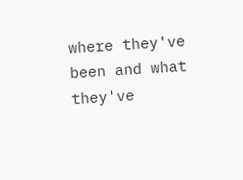where they've been and what they've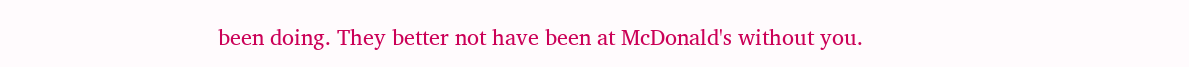been doing. They better not have been at McDonald's without you.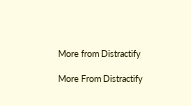More from Distractify

More From Distractify